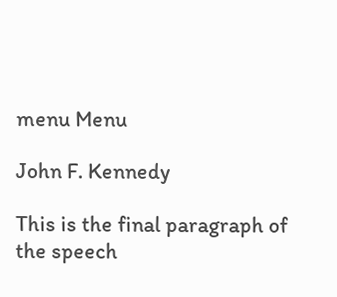menu Menu

John F. Kennedy

This is the final paragraph of the speech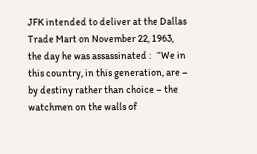JFK intended to deliver at the Dallas Trade Mart on November 22, 1963, the day he was assassinated :   “We in this country, in this generation, are – by destiny rather than choice – the watchmen on the walls of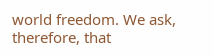world freedom. We ask, therefore, that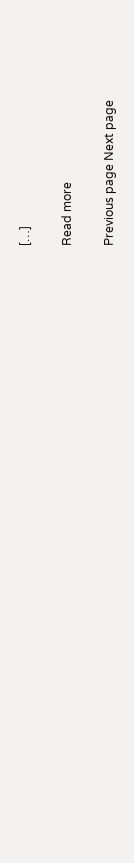[…]

Read more

Previous page Next page